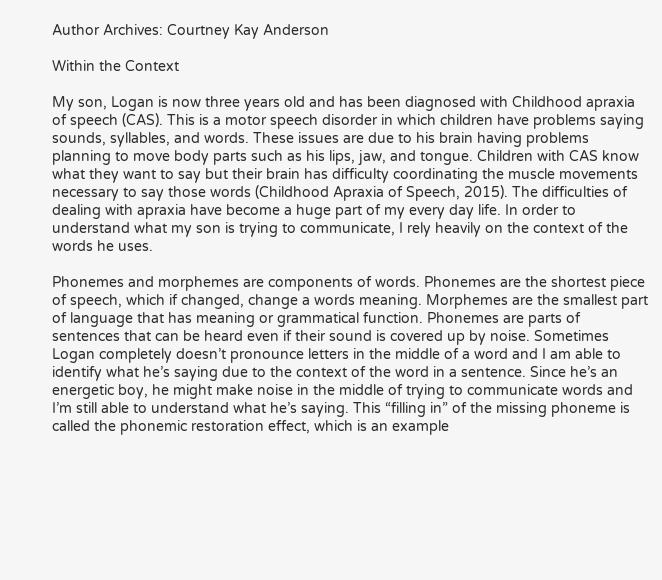Author Archives: Courtney Kay Anderson

Within the Context

My son, Logan is now three years old and has been diagnosed with Childhood apraxia of speech (CAS). This is a motor speech disorder in which children have problems saying sounds, syllables, and words. These issues are due to his brain having problems planning to move body parts such as his lips, jaw, and tongue. Children with CAS know what they want to say but their brain has difficulty coordinating the muscle movements necessary to say those words (Childhood Apraxia of Speech, 2015). The difficulties of dealing with apraxia have become a huge part of my every day life. In order to understand what my son is trying to communicate, I rely heavily on the context of the words he uses.

Phonemes and morphemes are components of words. Phonemes are the shortest piece of speech, which if changed, change a words meaning. Morphemes are the smallest part of language that has meaning or grammatical function. Phonemes are parts of sentences that can be heard even if their sound is covered up by noise. Sometimes Logan completely doesn’t pronounce letters in the middle of a word and I am able to identify what he’s saying due to the context of the word in a sentence. Since he’s an energetic boy, he might make noise in the middle of trying to communicate words and I’m still able to understand what he’s saying. This “filling in” of the missing phoneme is called the phonemic restoration effect, which is an example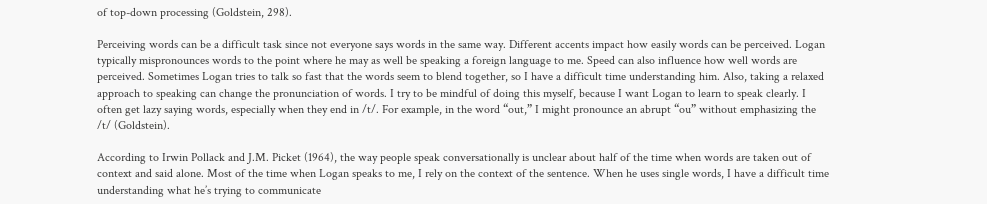of top-down processing (Goldstein, 298).

Perceiving words can be a difficult task since not everyone says words in the same way. Different accents impact how easily words can be perceived. Logan typically mispronounces words to the point where he may as well be speaking a foreign language to me. Speed can also influence how well words are perceived. Sometimes Logan tries to talk so fast that the words seem to blend together, so I have a difficult time understanding him. Also, taking a relaxed approach to speaking can change the pronunciation of words. I try to be mindful of doing this myself, because I want Logan to learn to speak clearly. I often get lazy saying words, especially when they end in /t/. For example, in the word “out,” I might pronounce an abrupt “ou” without emphasizing the /t/ (Goldstein).

According to Irwin Pollack and J.M. Picket (1964), the way people speak conversationally is unclear about half of the time when words are taken out of context and said alone. Most of the time when Logan speaks to me, I rely on the context of the sentence. When he uses single words, I have a difficult time understanding what he’s trying to communicate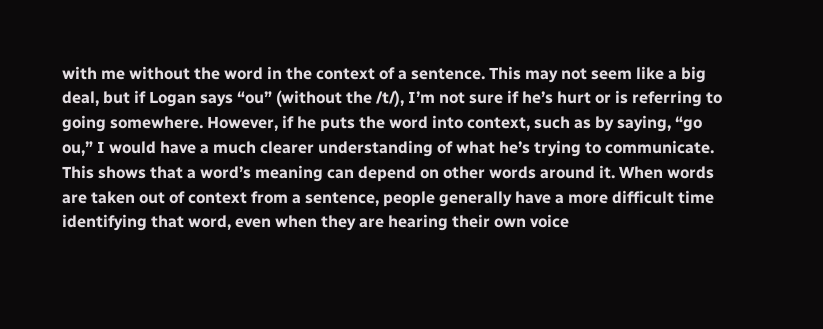with me without the word in the context of a sentence. This may not seem like a big deal, but if Logan says “ou” (without the /t/), I’m not sure if he’s hurt or is referring to going somewhere. However, if he puts the word into context, such as by saying, “go ou,” I would have a much clearer understanding of what he’s trying to communicate. This shows that a word’s meaning can depend on other words around it. When words are taken out of context from a sentence, people generally have a more difficult time identifying that word, even when they are hearing their own voice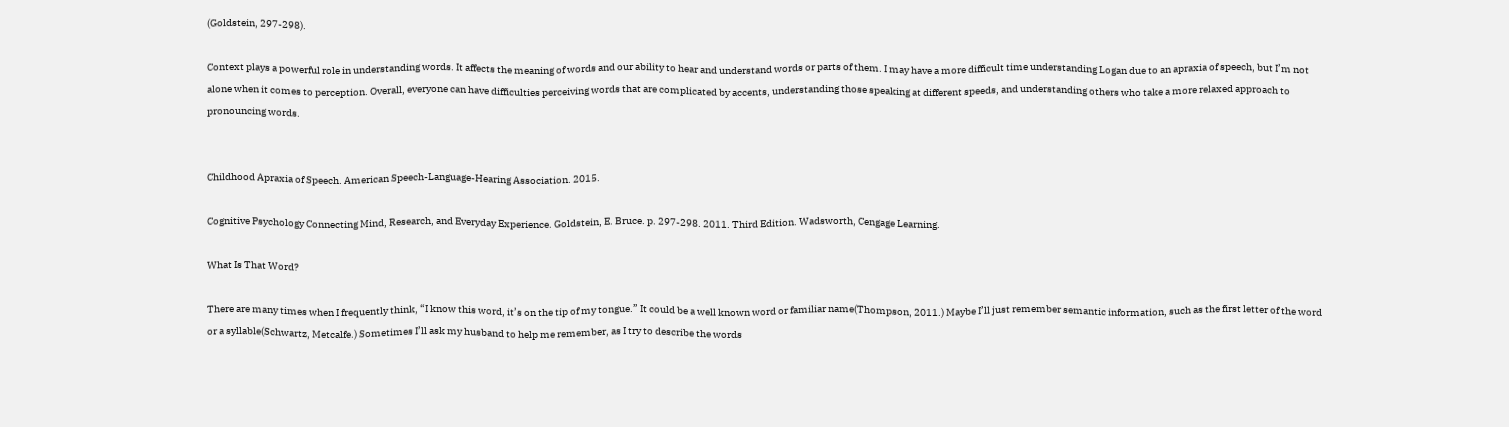(Goldstein, 297-298).

Context plays a powerful role in understanding words. It affects the meaning of words and our ability to hear and understand words or parts of them. I may have a more difficult time understanding Logan due to an apraxia of speech, but I’m not alone when it comes to perception. Overall, everyone can have difficulties perceiving words that are complicated by accents, understanding those speaking at different speeds, and understanding others who take a more relaxed approach to pronouncing words.


Childhood Apraxia of Speech. American Speech-Language-Hearing Association. 2015.

Cognitive Psychology Connecting Mind, Research, and Everyday Experience. Goldstein, E. Bruce. p. 297-298. 2011. Third Edition. Wadsworth, Cengage Learning.

What Is That Word?

There are many times when I frequently think, “I know this word, it’s on the tip of my tongue.” It could be a well known word or familiar name(Thompson, 2011.) Maybe I’ll just remember semantic information, such as the first letter of the word or a syllable(Schwartz, Metcalfe.) Sometimes I’ll ask my husband to help me remember, as I try to describe the words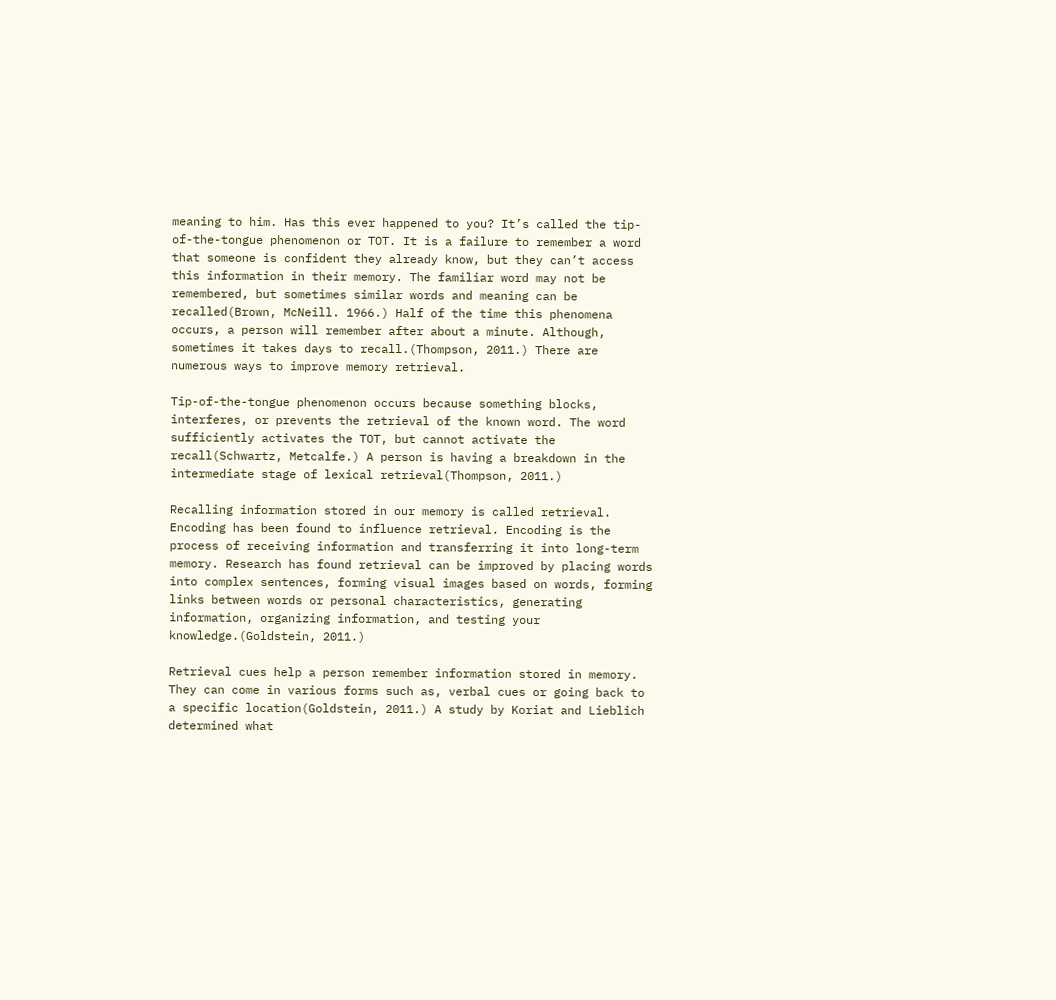meaning to him. Has this ever happened to you? It’s called the tip-of-the-tongue phenomenon or TOT. It is a failure to remember a word that someone is confident they already know, but they can’t access this information in their memory. The familiar word may not be remembered, but sometimes similar words and meaning can be recalled(Brown, McNeill. 1966.) Half of the time this phenomena occurs, a person will remember after about a minute. Although, sometimes it takes days to recall.(Thompson, 2011.) There are numerous ways to improve memory retrieval.

Tip-of-the-tongue phenomenon occurs because something blocks, interferes, or prevents the retrieval of the known word. The word sufficiently activates the TOT, but cannot activate the recall(Schwartz, Metcalfe.) A person is having a breakdown in the intermediate stage of lexical retrieval(Thompson, 2011.)

Recalling information stored in our memory is called retrieval. Encoding has been found to influence retrieval. Encoding is the process of receiving information and transferring it into long-term memory. Research has found retrieval can be improved by placing words into complex sentences, forming visual images based on words, forming links between words or personal characteristics, generating information, organizing information, and testing your knowledge.(Goldstein, 2011.)

Retrieval cues help a person remember information stored in memory. They can come in various forms such as, verbal cues or going back to a specific location(Goldstein, 2011.) A study by Koriat and Lieblich determined what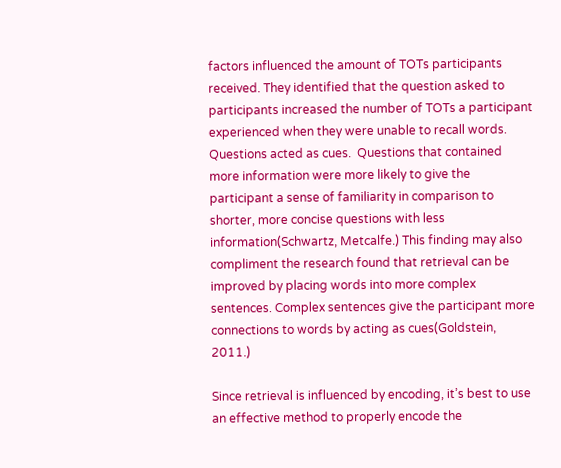factors influenced the amount of TOTs participants received. They identified that the question asked to participants increased the number of TOTs a participant experienced when they were unable to recall words. Questions acted as cues.  Questions that contained more information were more likely to give the participant a sense of familiarity in comparison to shorter, more concise questions with less information(Schwartz, Metcalfe.) This finding may also compliment the research found that retrieval can be improved by placing words into more complex sentences. Complex sentences give the participant more connections to words by acting as cues(Goldstein, 2011.)

Since retrieval is influenced by encoding, it’s best to use an effective method to properly encode the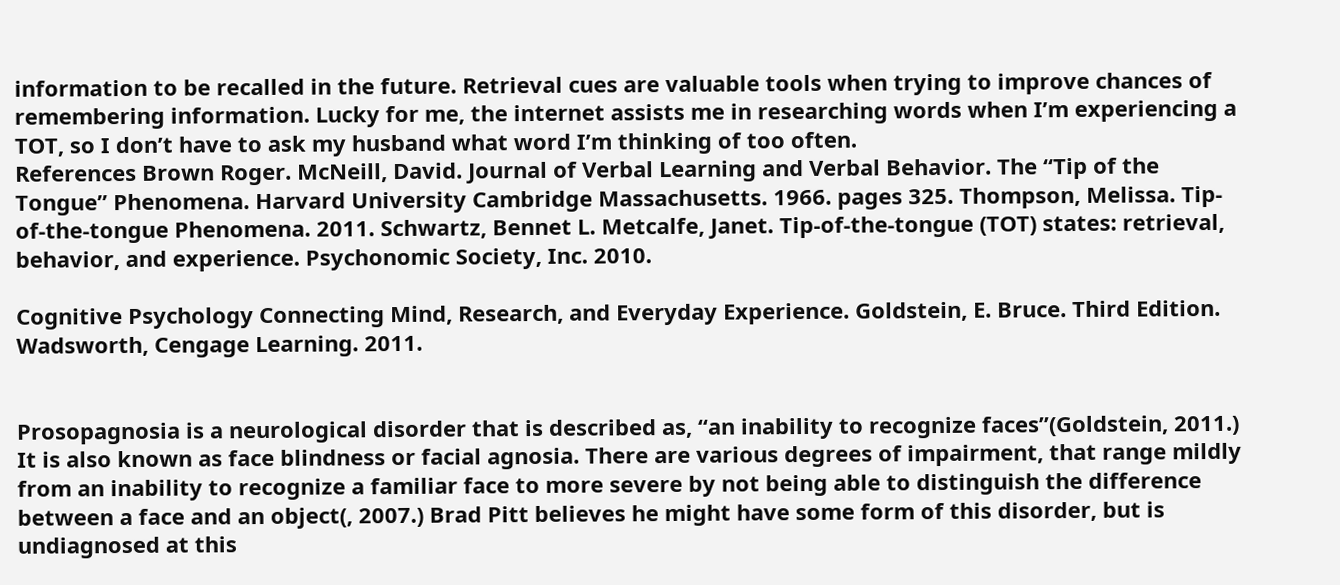information to be recalled in the future. Retrieval cues are valuable tools when trying to improve chances of remembering information. Lucky for me, the internet assists me in researching words when I’m experiencing a TOT, so I don’t have to ask my husband what word I’m thinking of too often.
References Brown Roger. McNeill, David. Journal of Verbal Learning and Verbal Behavior. The “Tip of the Tongue” Phenomena. Harvard University Cambridge Massachusetts. 1966. pages 325. Thompson, Melissa. Tip-of-the-tongue Phenomena. 2011. Schwartz, Bennet L. Metcalfe, Janet. Tip-of-the-tongue (TOT) states: retrieval, behavior, and experience. Psychonomic Society, Inc. 2010.

Cognitive Psychology Connecting Mind, Research, and Everyday Experience. Goldstein, E. Bruce. Third Edition. Wadsworth, Cengage Learning. 2011.


Prosopagnosia is a neurological disorder that is described as, “an inability to recognize faces”(Goldstein, 2011.) It is also known as face blindness or facial agnosia. There are various degrees of impairment, that range mildly from an inability to recognize a familiar face to more severe by not being able to distinguish the difference between a face and an object(, 2007.) Brad Pitt believes he might have some form of this disorder, but is undiagnosed at this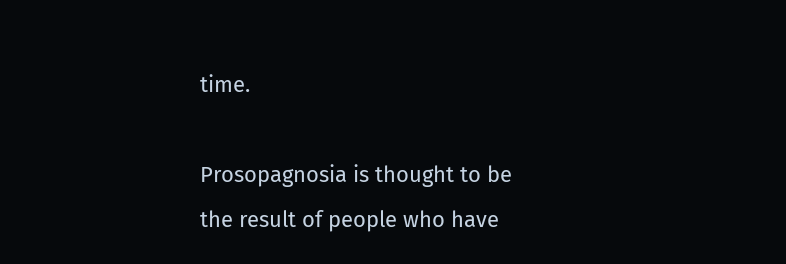time.

Prosopagnosia is thought to be the result of people who have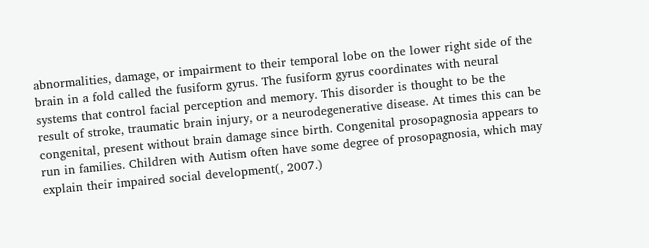abnormalities, damage, or impairment to their temporal lobe on the lower right side of the brain in a fold called the fusiform gyrus. The fusiform gyrus coordinates with neural systems that control facial perception and memory. This disorder is thought to be the result of stroke, traumatic brain injury, or a neurodegenerative disease. At times this can be congenital, present without brain damage since birth. Congenital prosopagnosia appears to run in families. Children with Autism often have some degree of prosopagnosia, which may explain their impaired social development(, 2007.)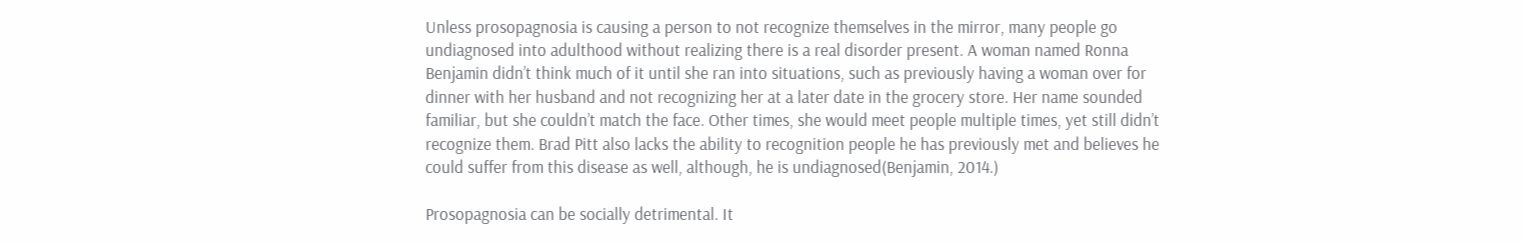Unless prosopagnosia is causing a person to not recognize themselves in the mirror, many people go undiagnosed into adulthood without realizing there is a real disorder present. A woman named Ronna Benjamin didn’t think much of it until she ran into situations, such as previously having a woman over for dinner with her husband and not recognizing her at a later date in the grocery store. Her name sounded familiar, but she couldn’t match the face. Other times, she would meet people multiple times, yet still didn’t recognize them. Brad Pitt also lacks the ability to recognition people he has previously met and believes he could suffer from this disease as well, although, he is undiagnosed(Benjamin, 2014.)

Prosopagnosia can be socially detrimental. It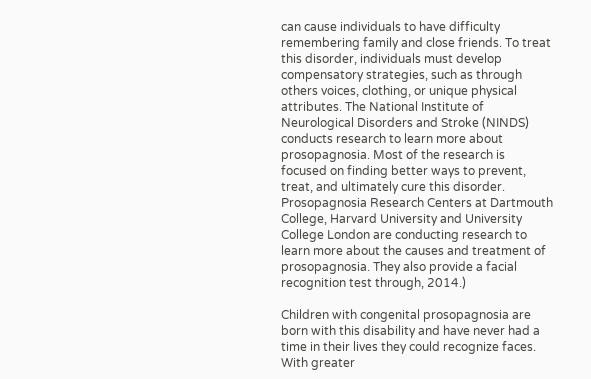can cause individuals to have difficulty remembering family and close friends. To treat this disorder, individuals must develop compensatory strategies, such as through others voices, clothing, or unique physical attributes. The National Institute of Neurological Disorders and Stroke (NINDS) conducts research to learn more about prosopagnosia. Most of the research is focused on finding better ways to prevent, treat, and ultimately cure this disorder. Prosopagnosia Research Centers at Dartmouth College, Harvard University and University College London are conducting research to learn more about the causes and treatment of prosopagnosia. They also provide a facial recognition test through, 2014.)

Children with congenital prosopagnosia are born with this disability and have never had a time in their lives they could recognize faces.  With greater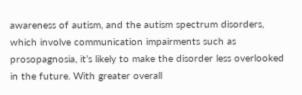awareness of autism, and the autism spectrum disorders, which involve communication impairments such as prosopagnosia, it’s likely to make the disorder less overlooked in the future. With greater overall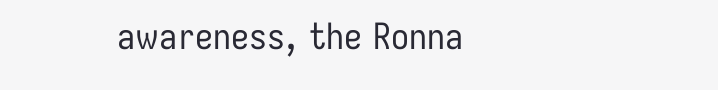awareness, the Ronna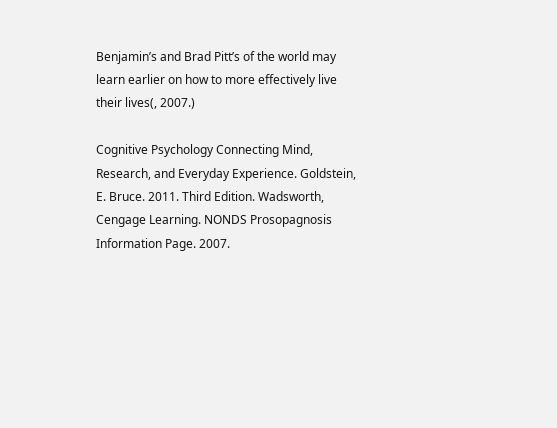Benjamin’s and Brad Pitt’s of the world may learn earlier on how to more effectively live their lives(, 2007.)

Cognitive Psychology Connecting Mind, Research, and Everyday Experience. Goldstein, E. Bruce. 2011. Third Edition. Wadsworth, Cengage Learning. NONDS Prosopagnosis Information Page. 2007.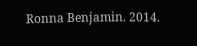Ronna Benjamin. 2014.